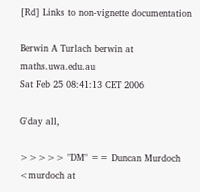[Rd] Links to non-vignette documentation

Berwin A Turlach berwin at maths.uwa.edu.au
Sat Feb 25 08:41:13 CET 2006

G'day all,

>>>>> "DM" == Duncan Murdoch <murdoch at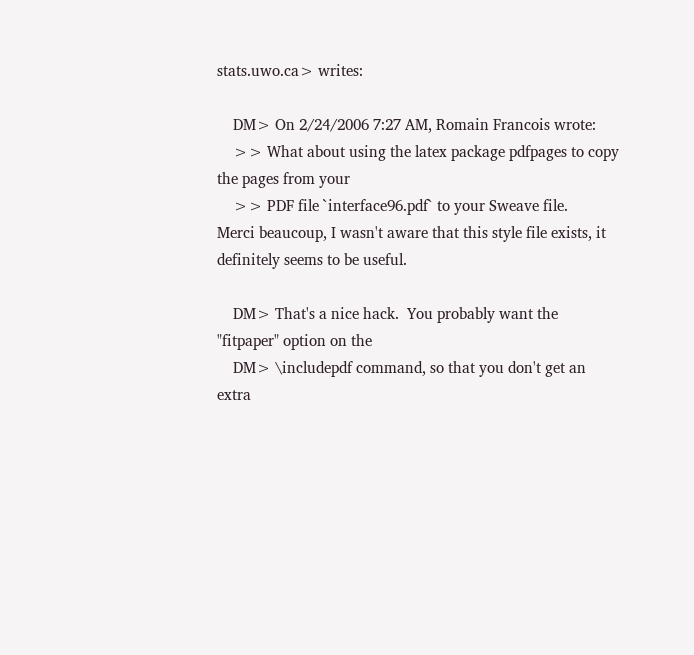stats.uwo.ca> writes:

    DM> On 2/24/2006 7:27 AM, Romain Francois wrote:
    >> What about using the latex package pdfpages to copy the pages from your
    >> PDF file `interface96.pdf` to your Sweave file.
Merci beaucoup, I wasn't aware that this style file exists, it
definitely seems to be useful.

    DM> That's a nice hack.  You probably want the "fitpaper" option on the
    DM> \includepdf command, so that you don't get an extra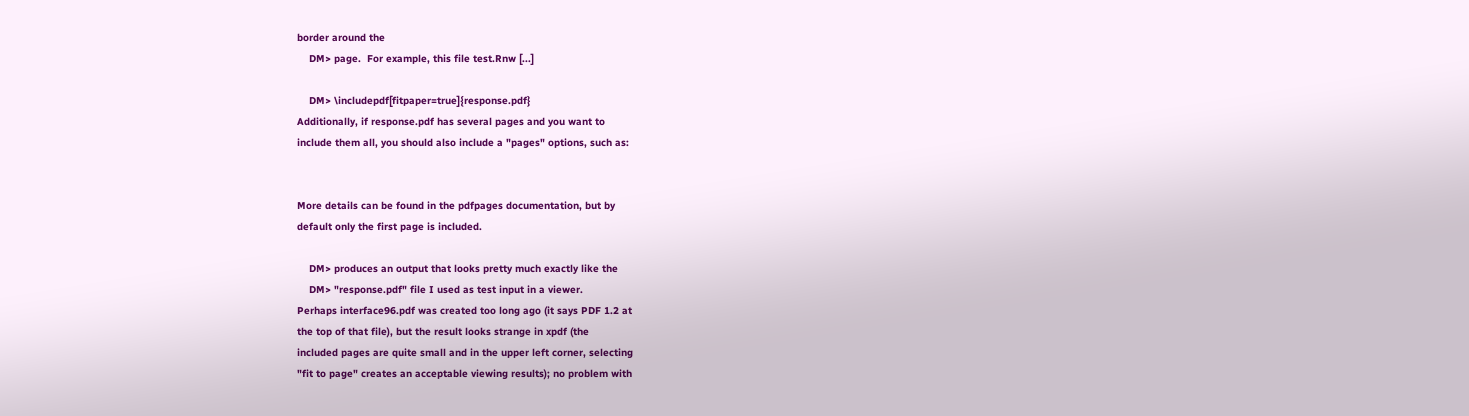border around the
    DM> page.  For example, this file test.Rnw [...]

    DM> \includepdf[fitpaper=true]{response.pdf}
Additionally, if response.pdf has several pages and you want to
include them all, you should also include a "pages" options, such as:


More details can be found in the pdfpages documentation, but by
default only the first page is included.

    DM> produces an output that looks pretty much exactly like the
    DM> "response.pdf" file I used as test input in a viewer.
Perhaps interface96.pdf was created too long ago (it says PDF 1.2 at
the top of that file), but the result looks strange in xpdf (the
included pages are quite small and in the upper left corner, selecting
"fit to page" creates an acceptable viewing results); no problem with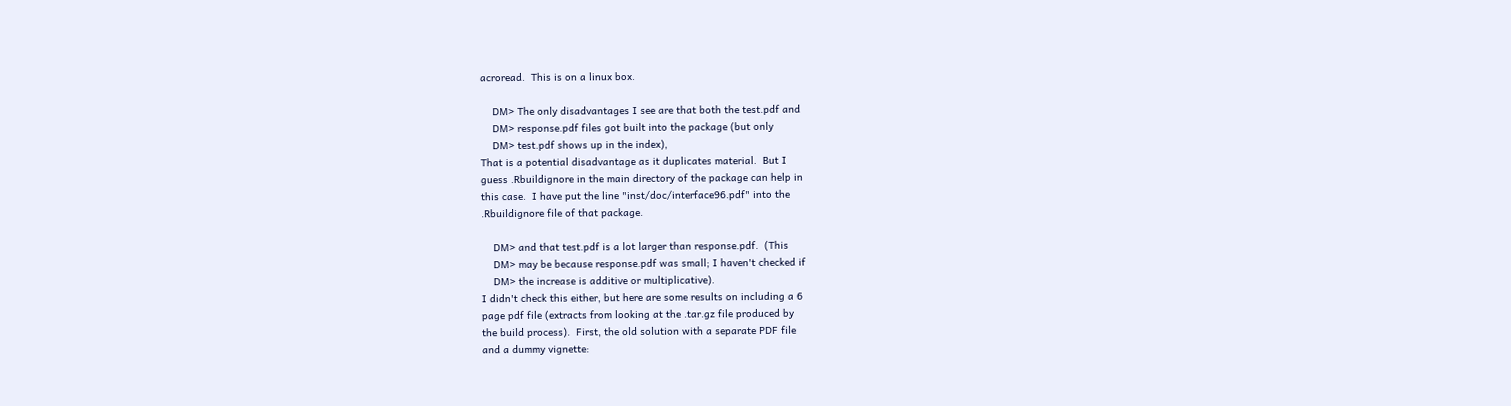acroread.  This is on a linux box.

    DM> The only disadvantages I see are that both the test.pdf and
    DM> response.pdf files got built into the package (but only
    DM> test.pdf shows up in the index),
That is a potential disadvantage as it duplicates material.  But I
guess .Rbuildignore in the main directory of the package can help in
this case.  I have put the line "inst/doc/interface96.pdf" into the
.Rbuildignore file of that package.

    DM> and that test.pdf is a lot larger than response.pdf.  (This
    DM> may be because response.pdf was small; I haven't checked if
    DM> the increase is additive or multiplicative).
I didn't check this either, but here are some results on including a 6
page pdf file (extracts from looking at the .tar.gz file produced by
the build process).  First, the old solution with a separate PDF file
and a dummy vignette: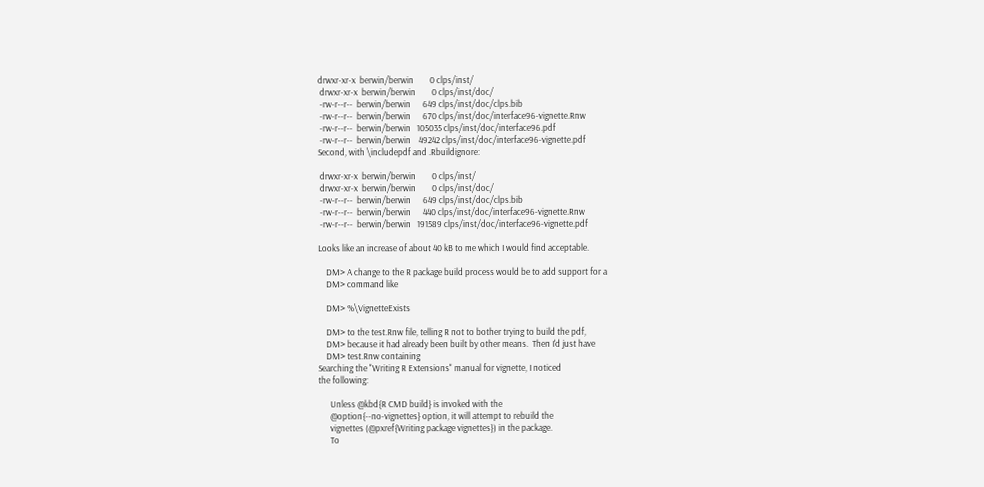drwxr-xr-x  berwin/berwin        0 clps/inst/
 drwxr-xr-x  berwin/berwin        0 clps/inst/doc/
 -rw-r--r--  berwin/berwin      649 clps/inst/doc/clps.bib
 -rw-r--r--  berwin/berwin      670 clps/inst/doc/interface96-vignette.Rnw
 -rw-r--r--  berwin/berwin   105035 clps/inst/doc/interface96.pdf
 -rw-r--r--  berwin/berwin    49242 clps/inst/doc/interface96-vignette.pdf
Second, with \includepdf and .Rbuildignore:

 drwxr-xr-x  berwin/berwin        0 clps/inst/
 drwxr-xr-x  berwin/berwin        0 clps/inst/doc/
 -rw-r--r--  berwin/berwin      649 clps/inst/doc/clps.bib
 -rw-r--r--  berwin/berwin      440 clps/inst/doc/interface96-vignette.Rnw
 -rw-r--r--  berwin/berwin   191589 clps/inst/doc/interface96-vignette.pdf

Looks like an increase of about 40 kB to me which I would find acceptable.

    DM> A change to the R package build process would be to add support for a
    DM> command like

    DM> %\VignetteExists

    DM> to the test.Rnw file, telling R not to bother trying to build the pdf,
    DM> because it had already been built by other means.  Then I'd just have
    DM> test.Rnw containing
Searching the "Writing R Extensions" manual for vignette, I noticed
the following:

      Unless @kbd{R CMD build} is invoked with the
      @option{--no-vignettes} option, it will attempt to rebuild the
      vignettes (@pxref{Writing package vignettes}) in the package.
      To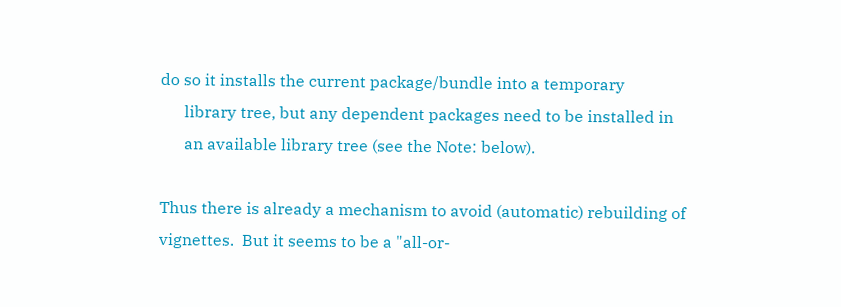do so it installs the current package/bundle into a temporary
      library tree, but any dependent packages need to be installed in
      an available library tree (see the Note: below).

Thus there is already a mechanism to avoid (automatic) rebuilding of
vignettes.  But it seems to be a "all-or-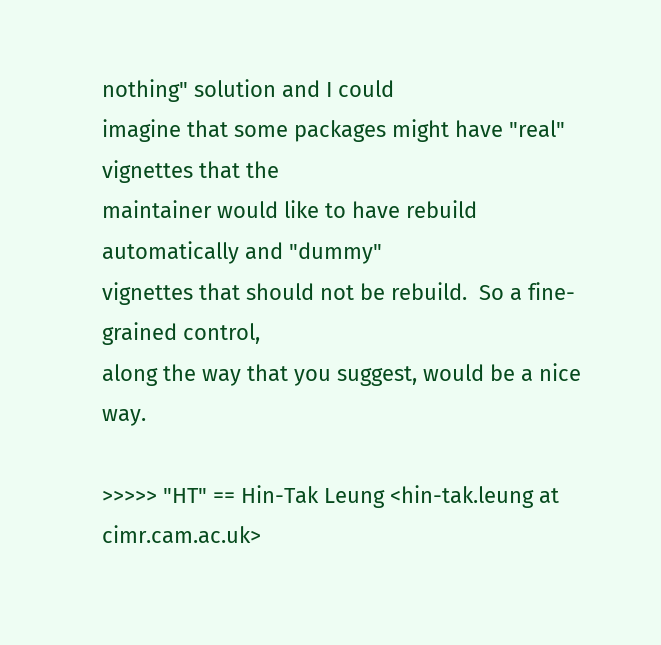nothing" solution and I could
imagine that some packages might have "real" vignettes that the
maintainer would like to have rebuild automatically and "dummy"
vignettes that should not be rebuild.  So a fine-grained control,
along the way that you suggest, would be a nice way.

>>>>> "HT" == Hin-Tak Leung <hin-tak.leung at cimr.cam.ac.uk>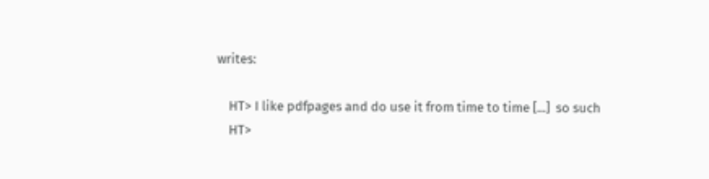writes:

    HT> I like pdfpages and do use it from time to time [...]  so such
    HT>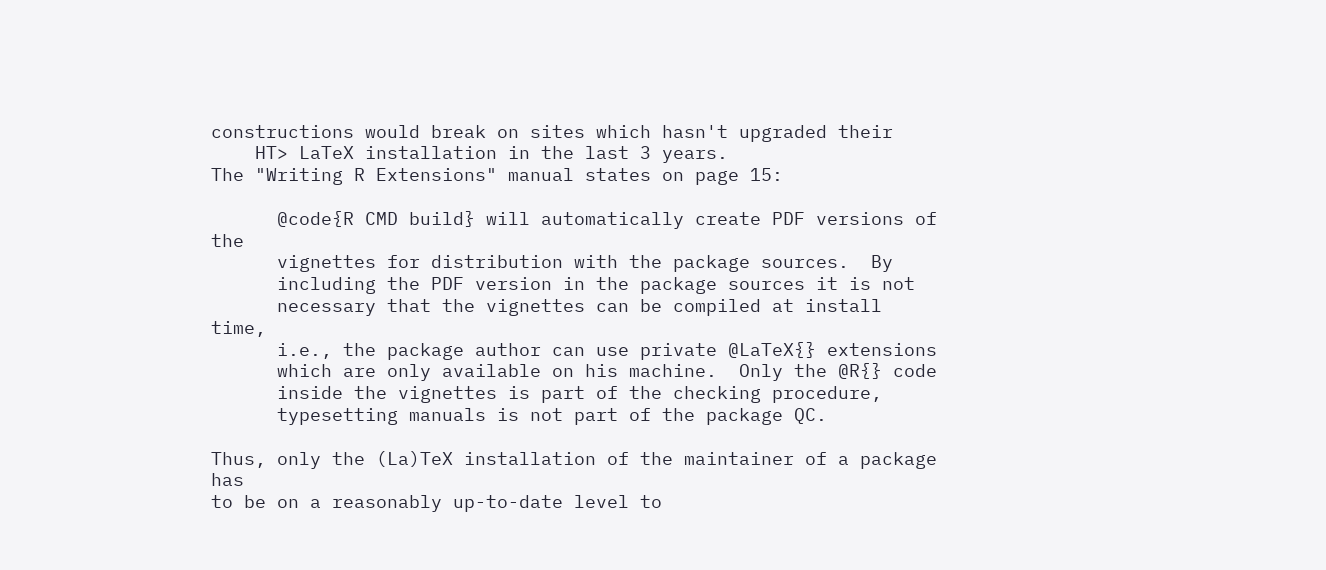constructions would break on sites which hasn't upgraded their
    HT> LaTeX installation in the last 3 years.
The "Writing R Extensions" manual states on page 15:

      @code{R CMD build} will automatically create PDF versions of the
      vignettes for distribution with the package sources.  By
      including the PDF version in the package sources it is not
      necessary that the vignettes can be compiled at install time,
      i.e., the package author can use private @LaTeX{} extensions
      which are only available on his machine.  Only the @R{} code
      inside the vignettes is part of the checking procedure,
      typesetting manuals is not part of the package QC.

Thus, only the (La)TeX installation of the maintainer of a package has
to be on a reasonably up-to-date level to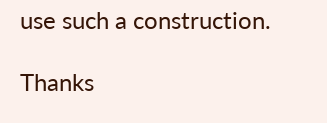use such a construction.

Thanks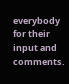everybody for their input and comments.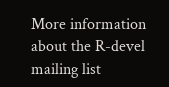More information about the R-devel mailing list